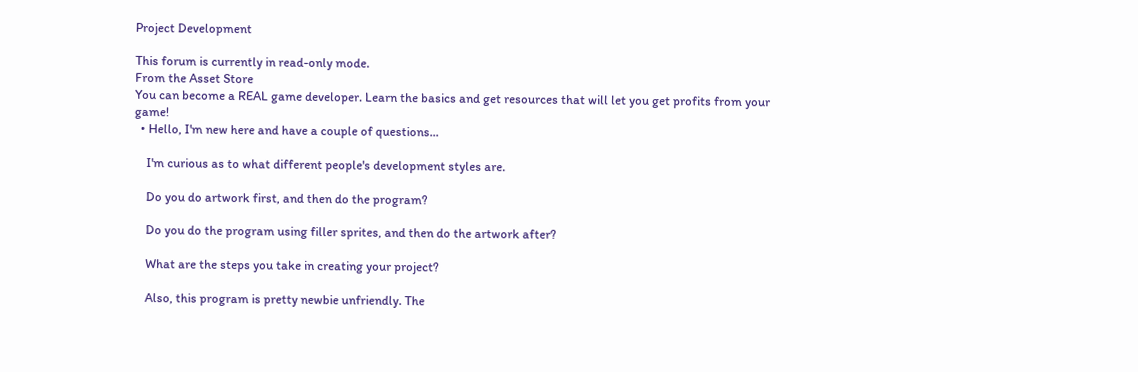Project Development

This forum is currently in read-only mode.
From the Asset Store
You can become a REAL game developer. Learn the basics and get resources that will let you get profits from your game!
  • Hello, I'm new here and have a couple of questions...

    I'm curious as to what different people's development styles are.

    Do you do artwork first, and then do the program?

    Do you do the program using filler sprites, and then do the artwork after?

    What are the steps you take in creating your project?

    Also, this program is pretty newbie unfriendly. The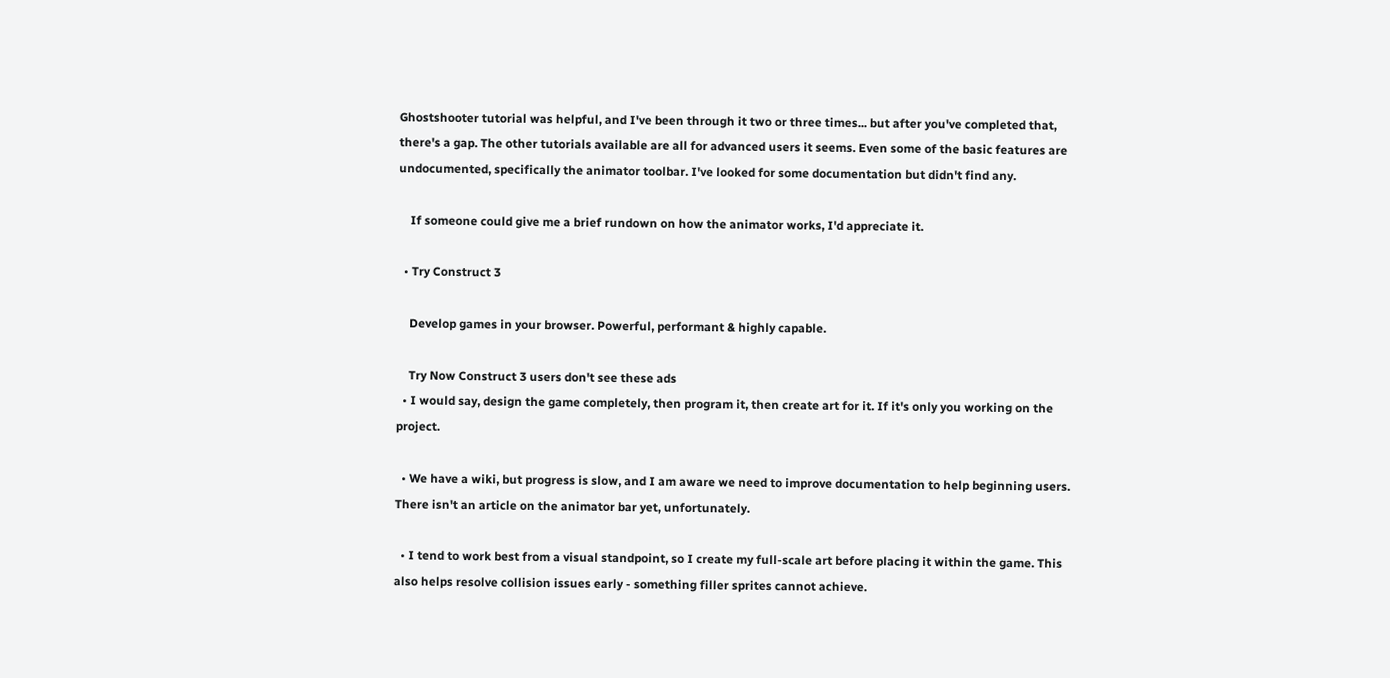Ghostshooter tutorial was helpful, and I've been through it two or three times... but after you've completed that, there's a gap. The other tutorials available are all for advanced users it seems. Even some of the basic features are undocumented, specifically the animator toolbar. I've looked for some documentation but didn't find any.

    If someone could give me a brief rundown on how the animator works, I'd appreciate it.

  • Try Construct 3

    Develop games in your browser. Powerful, performant & highly capable.

    Try Now Construct 3 users don't see these ads
  • I would say, design the game completely, then program it, then create art for it. If it's only you working on the project.

  • We have a wiki, but progress is slow, and I am aware we need to improve documentation to help beginning users. There isn't an article on the animator bar yet, unfortunately.

  • I tend to work best from a visual standpoint, so I create my full-scale art before placing it within the game. This also helps resolve collision issues early - something filler sprites cannot achieve.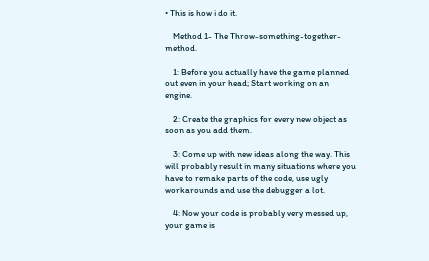• This is how i do it.

    Method 1- The Throw-something-together-method.

    1: Before you actually have the game planned out even in your head; Start working on an engine.

    2: Create the graphics for every new object as soon as you add them.

    3: Come up with new ideas along the way. This will probably result in many situations where you have to remake parts of the code, use ugly workarounds and use the debugger a lot.

    4: Now your code is probably very messed up, your game is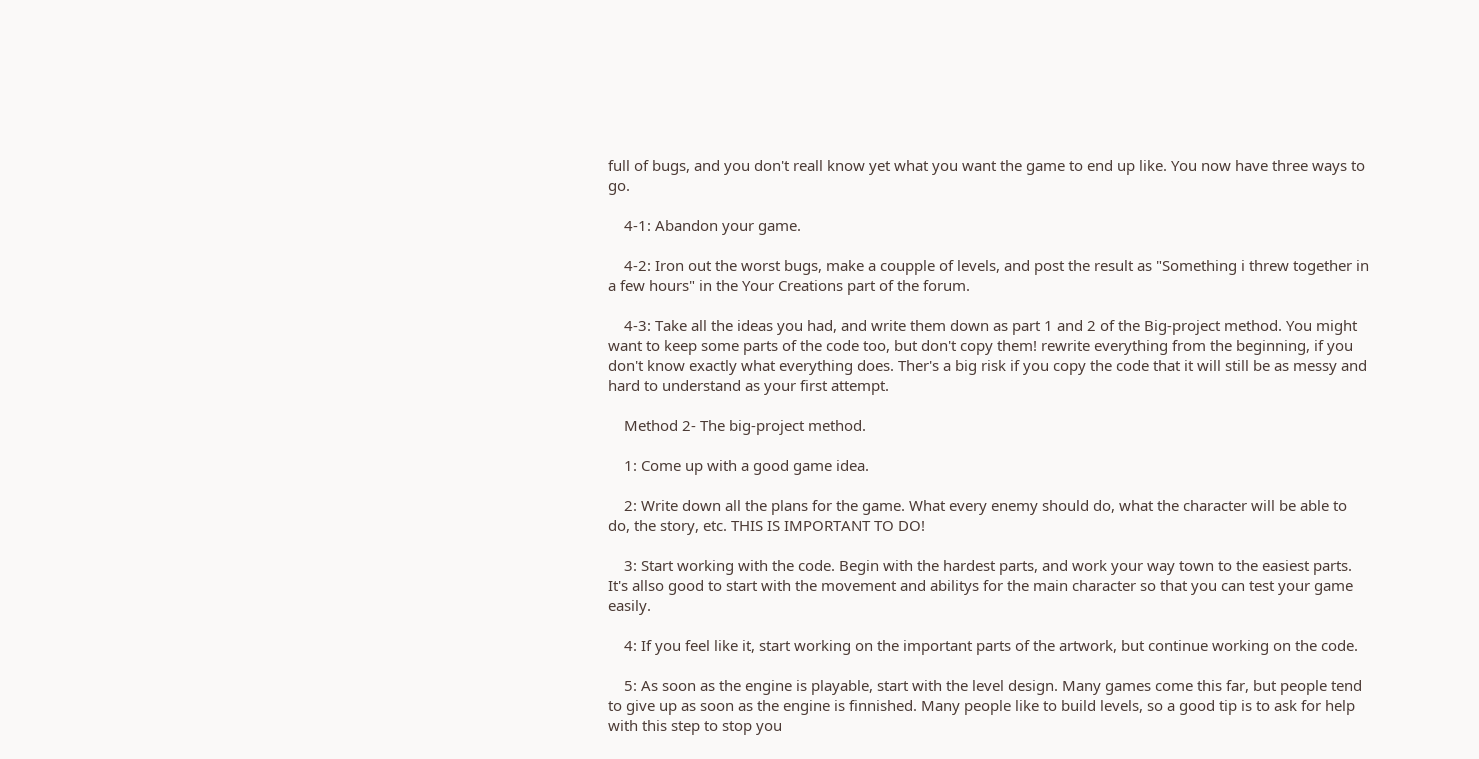full of bugs, and you don't reall know yet what you want the game to end up like. You now have three ways to go.

    4-1: Abandon your game.

    4-2: Iron out the worst bugs, make a coupple of levels, and post the result as "Something i threw together in a few hours" in the Your Creations part of the forum.

    4-3: Take all the ideas you had, and write them down as part 1 and 2 of the Big-project method. You might want to keep some parts of the code too, but don't copy them! rewrite everything from the beginning, if you don't know exactly what everything does. Ther's a big risk if you copy the code that it will still be as messy and hard to understand as your first attempt.

    Method 2- The big-project method.

    1: Come up with a good game idea.

    2: Write down all the plans for the game. What every enemy should do, what the character will be able to do, the story, etc. THIS IS IMPORTANT TO DO!

    3: Start working with the code. Begin with the hardest parts, and work your way town to the easiest parts. It's allso good to start with the movement and abilitys for the main character so that you can test your game easily.

    4: If you feel like it, start working on the important parts of the artwork, but continue working on the code.

    5: As soon as the engine is playable, start with the level design. Many games come this far, but people tend to give up as soon as the engine is finnished. Many people like to build levels, so a good tip is to ask for help with this step to stop you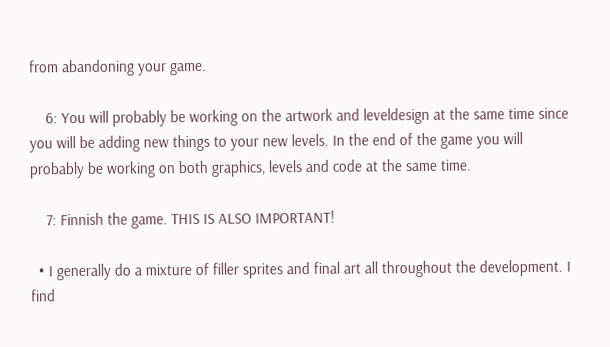from abandoning your game.

    6: You will probably be working on the artwork and leveldesign at the same time since you will be adding new things to your new levels. In the end of the game you will probably be working on both graphics, levels and code at the same time.

    7: Finnish the game. THIS IS ALSO IMPORTANT!

  • I generally do a mixture of filler sprites and final art all throughout the development. I find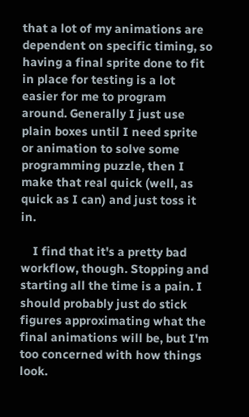that a lot of my animations are dependent on specific timing, so having a final sprite done to fit in place for testing is a lot easier for me to program around. Generally I just use plain boxes until I need sprite or animation to solve some programming puzzle, then I make that real quick (well, as quick as I can) and just toss it in.

    I find that it's a pretty bad workflow, though. Stopping and starting all the time is a pain. I should probably just do stick figures approximating what the final animations will be, but I'm too concerned with how things look.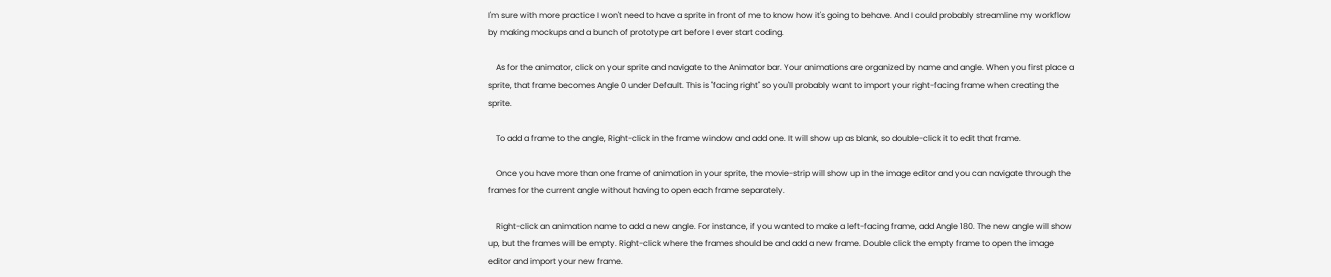I'm sure with more practice I won't need to have a sprite in front of me to know how it's going to behave. And I could probably streamline my workflow by making mockups and a bunch of prototype art before I ever start coding.

    As for the animator, click on your sprite and navigate to the Animator bar. Your animations are organized by name and angle. When you first place a sprite, that frame becomes Angle 0 under Default. This is "facing right" so you'll probably want to import your right-facing frame when creating the sprite.

    To add a frame to the angle, Right-click in the frame window and add one. It will show up as blank, so double-click it to edit that frame.

    Once you have more than one frame of animation in your sprite, the movie-strip will show up in the image editor and you can navigate through the frames for the current angle without having to open each frame separately.

    Right-click an animation name to add a new angle. For instance, if you wanted to make a left-facing frame, add Angle 180. The new angle will show up, but the frames will be empty. Right-click where the frames should be and add a new frame. Double click the empty frame to open the image editor and import your new frame.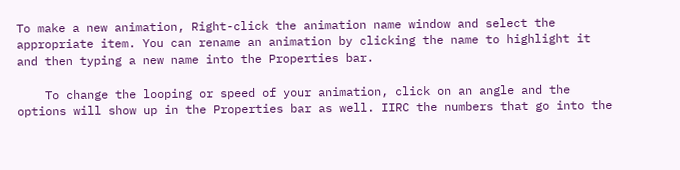To make a new animation, Right-click the animation name window and select the appropriate item. You can rename an animation by clicking the name to highlight it and then typing a new name into the Properties bar.

    To change the looping or speed of your animation, click on an angle and the options will show up in the Properties bar as well. IIRC the numbers that go into the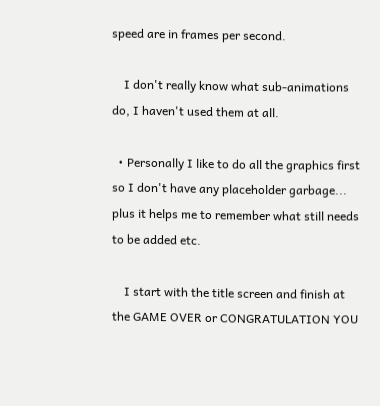speed are in frames per second.

    I don't really know what sub-animations do, I haven't used them at all.

  • Personally I like to do all the graphics first so I don't have any placeholder garbage... plus it helps me to remember what still needs to be added etc.

    I start with the title screen and finish at the GAME OVER or CONGRATULATION YOU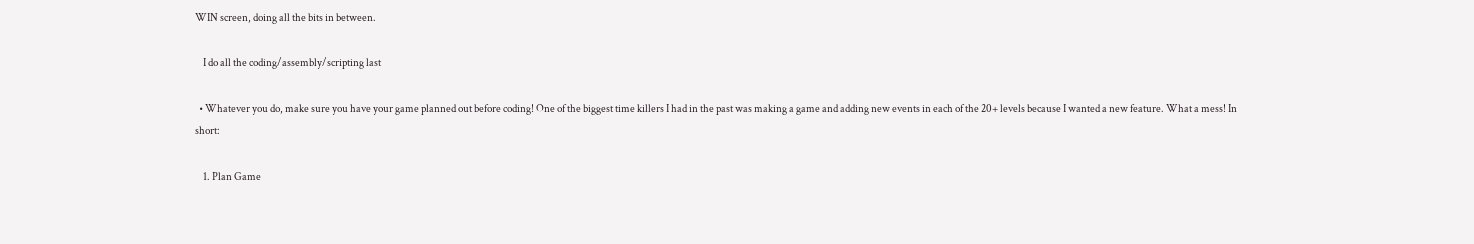WIN screen, doing all the bits in between.

    I do all the coding/assembly/scripting last

  • Whatever you do, make sure you have your game planned out before coding! One of the biggest time killers I had in the past was making a game and adding new events in each of the 20+ levels because I wanted a new feature. What a mess! In short:

    1. Plan Game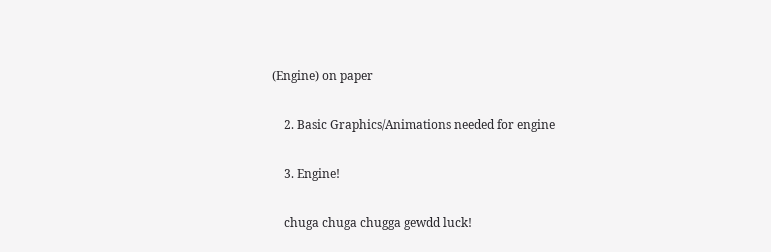(Engine) on paper

    2. Basic Graphics/Animations needed for engine

    3. Engine!

    chuga chuga chugga gewdd luck!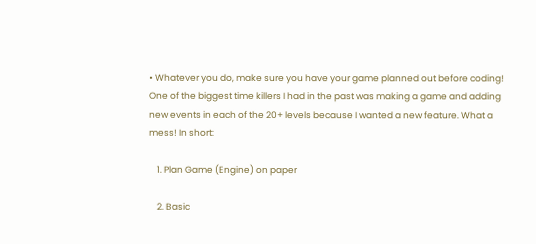• Whatever you do, make sure you have your game planned out before coding! One of the biggest time killers I had in the past was making a game and adding new events in each of the 20+ levels because I wanted a new feature. What a mess! In short:

    1. Plan Game (Engine) on paper

    2. Basic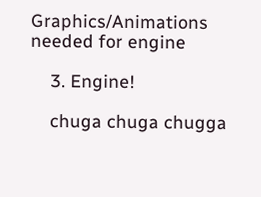Graphics/Animations needed for engine

    3. Engine!

    chuga chuga chugga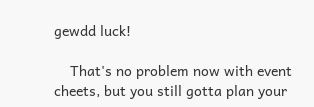gewdd luck!

    That's no problem now with event cheets, but you still gotta plan your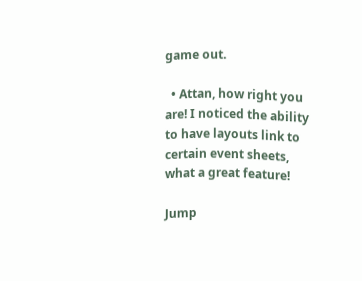game out.

  • Attan, how right you are! I noticed the ability to have layouts link to certain event sheets, what a great feature!

Jump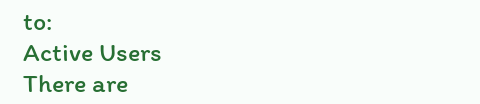to:
Active Users
There are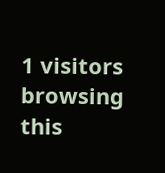1 visitors browsing this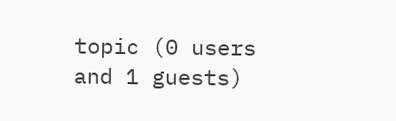topic (0 users and 1 guests)